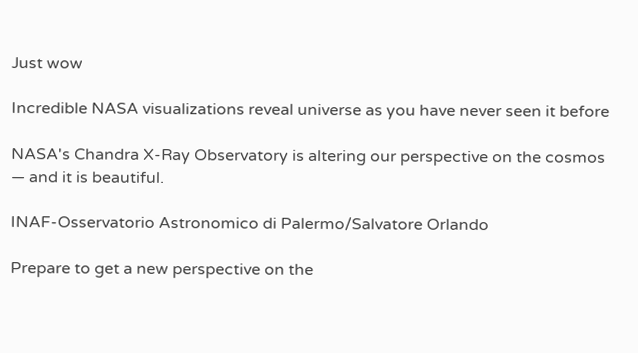Just wow

Incredible NASA visualizations reveal universe as you have never seen it before

NASA's Chandra X-Ray Observatory is altering our perspective on the cosmos — and it is beautiful.

INAF-Osservatorio Astronomico di Palermo/Salvatore Orlando

Prepare to get a new perspective on the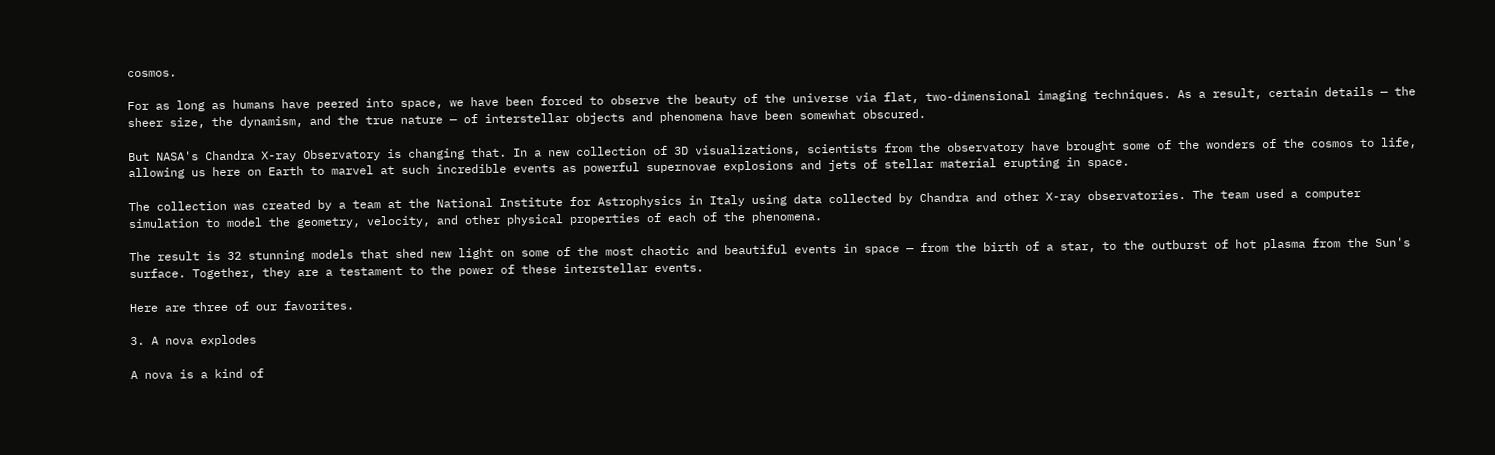cosmos.

For as long as humans have peered into space, we have been forced to observe the beauty of the universe via flat, two-dimensional imaging techniques. As a result, certain details — the sheer size, the dynamism, and the true nature — of interstellar objects and phenomena have been somewhat obscured.

But NASA's Chandra X-ray Observatory is changing that. In a new collection of 3D visualizations, scientists from the observatory have brought some of the wonders of the cosmos to life, allowing us here on Earth to marvel at such incredible events as powerful supernovae explosions and jets of stellar material erupting in space.

The collection was created by a team at the National Institute for Astrophysics in Italy using data collected by Chandra and other X-ray observatories. The team used a computer simulation to model the geometry, velocity, and other physical properties of each of the phenomena.

The result is 32 stunning models that shed new light on some of the most chaotic and beautiful events in space — from the birth of a star, to the outburst of hot plasma from the Sun's surface. Together, they are a testament to the power of these interstellar events.

Here are three of our favorites.

3. A nova explodes

A nova is a kind of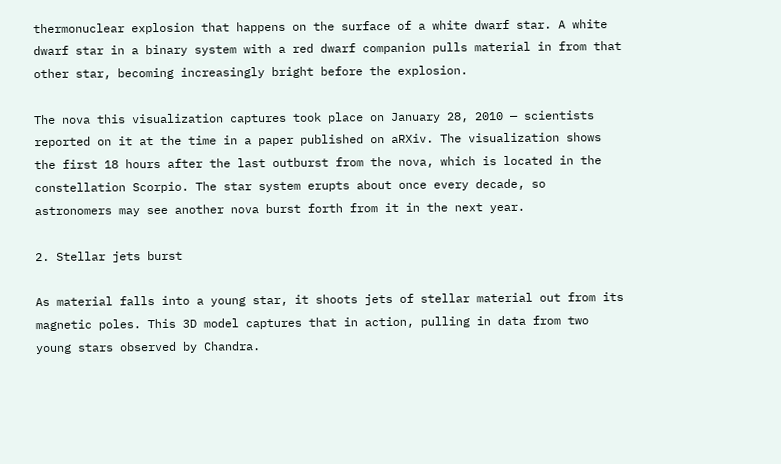thermonuclear explosion that happens on the surface of a white dwarf star. A white dwarf star in a binary system with a red dwarf companion pulls material in from that other star, becoming increasingly bright before the explosion.

The nova this visualization captures took place on January 28, 2010 — scientists reported on it at the time in a paper published on aRXiv. The visualization shows the first 18 hours after the last outburst from the nova, which is located in the constellation Scorpio. The star system erupts about once every decade, so astronomers may see another nova burst forth from it in the next year.

2. Stellar jets burst

As material falls into a young star, it shoots jets of stellar material out from its magnetic poles. This 3D model captures that in action, pulling in data from two young stars observed by Chandra.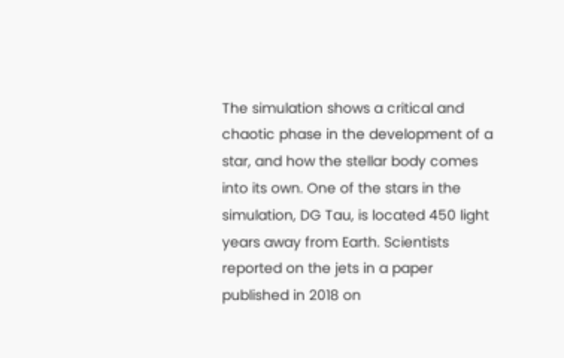The simulation shows a critical and chaotic phase in the development of a star, and how the stellar body comes into its own. One of the stars in the simulation, DG Tau, is located 450 light years away from Earth. Scientists reported on the jets in a paper published in 2018 on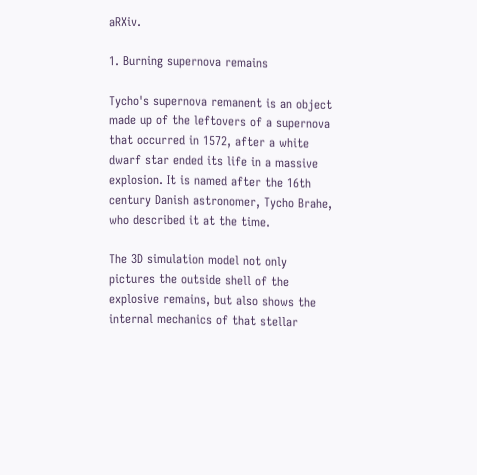aRXiv.

1. Burning supernova remains

Tycho's supernova remanent is an object made up of the leftovers of a supernova that occurred in 1572, after a white dwarf star ended its life in a massive explosion. It is named after the 16th century Danish astronomer, Tycho Brahe, who described it at the time.

The 3D simulation model not only pictures the outside shell of the explosive remains, but also shows the internal mechanics of that stellar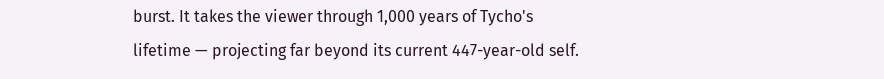burst. It takes the viewer through 1,000 years of Tycho's lifetime — projecting far beyond its current 447-year-old self.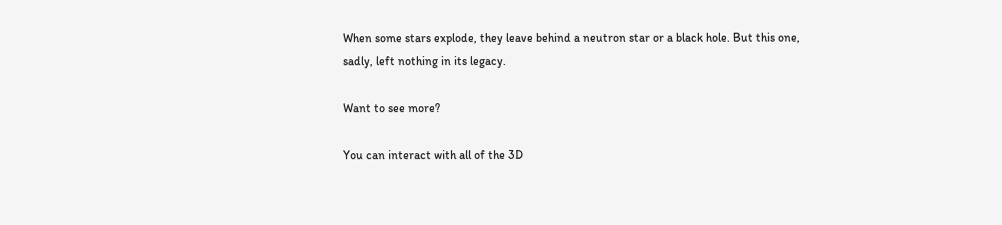When some stars explode, they leave behind a neutron star or a black hole. But this one, sadly, left nothing in its legacy.

Want to see more?

You can interact with all of the 3D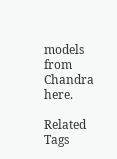models from Chandra here.

Related Tags